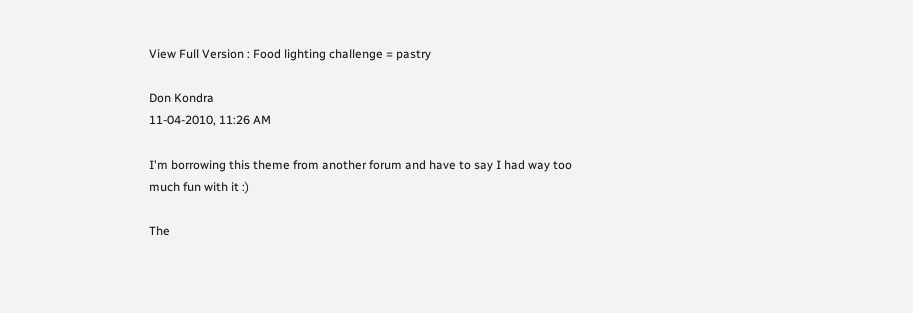View Full Version : Food lighting challenge = pastry

Don Kondra
11-04-2010, 11:26 AM

I'm borrowing this theme from another forum and have to say I had way too much fun with it :)

The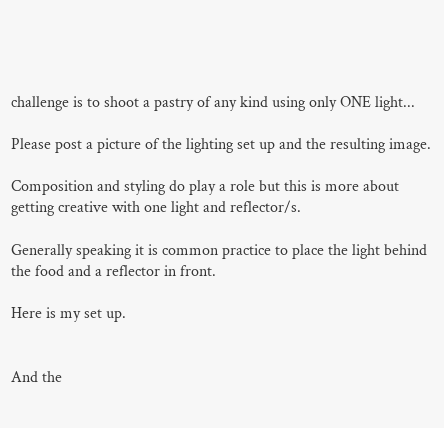challenge is to shoot a pastry of any kind using only ONE light...

Please post a picture of the lighting set up and the resulting image.

Composition and styling do play a role but this is more about getting creative with one light and reflector/s.

Generally speaking it is common practice to place the light behind the food and a reflector in front.

Here is my set up.


And the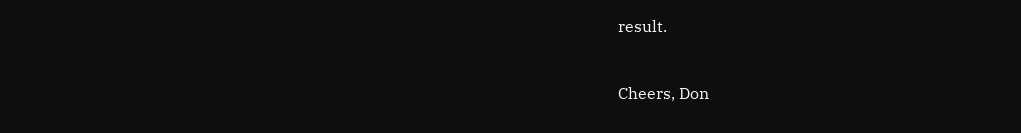result.


Cheers, Don